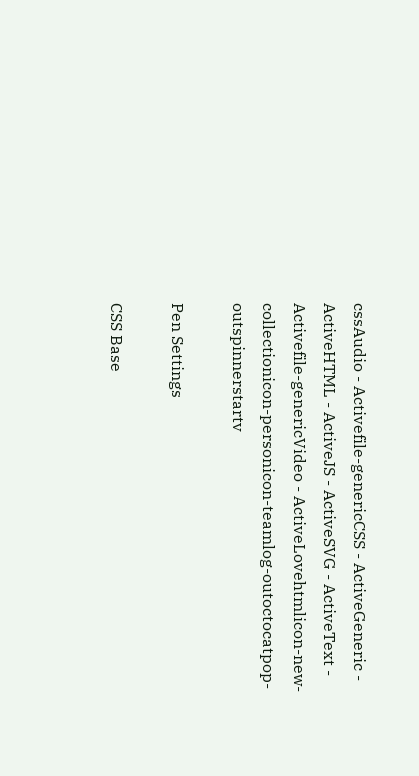cssAudio - Activefile-genericCSS - ActiveGeneric - ActiveHTML - ActiveJS - ActiveSVG - ActiveText - Activefile-genericVideo - ActiveLovehtmlicon-new-collectionicon-personicon-teamlog-outoctocatpop-outspinnerstartv

Pen Settings

CSS Base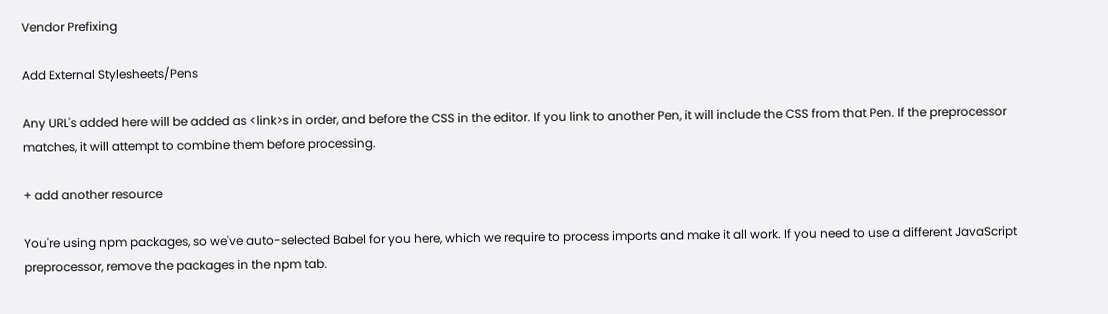Vendor Prefixing

Add External Stylesheets/Pens

Any URL's added here will be added as <link>s in order, and before the CSS in the editor. If you link to another Pen, it will include the CSS from that Pen. If the preprocessor matches, it will attempt to combine them before processing.

+ add another resource

You're using npm packages, so we've auto-selected Babel for you here, which we require to process imports and make it all work. If you need to use a different JavaScript preprocessor, remove the packages in the npm tab.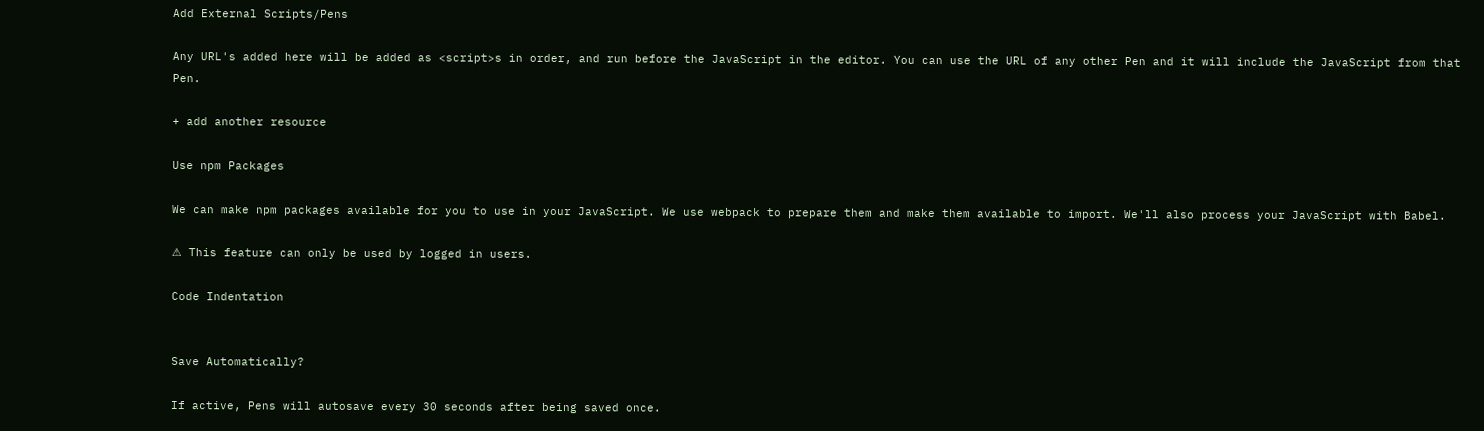Add External Scripts/Pens

Any URL's added here will be added as <script>s in order, and run before the JavaScript in the editor. You can use the URL of any other Pen and it will include the JavaScript from that Pen.

+ add another resource

Use npm Packages

We can make npm packages available for you to use in your JavaScript. We use webpack to prepare them and make them available to import. We'll also process your JavaScript with Babel.

⚠ This feature can only be used by logged in users.

Code Indentation


Save Automatically?

If active, Pens will autosave every 30 seconds after being saved once.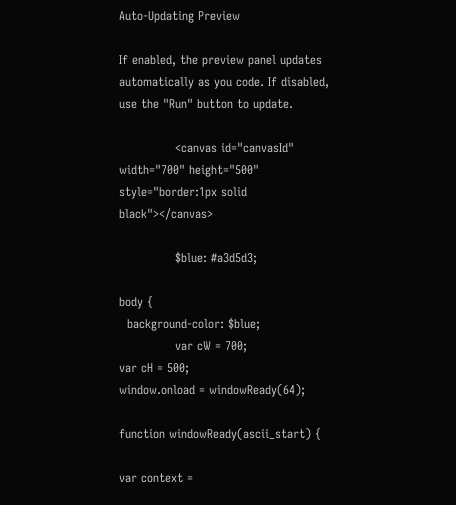Auto-Updating Preview

If enabled, the preview panel updates automatically as you code. If disabled, use the "Run" button to update.

              <canvas id="canvasId" width="700" height="500" style="border:1px solid black"></canvas>

              $blue: #a3d5d3;

body {
  background-color: $blue;
              var cW = 700;
var cH = 500;
window.onload = windowReady(64);

function windowReady(ascii_start) {

var context =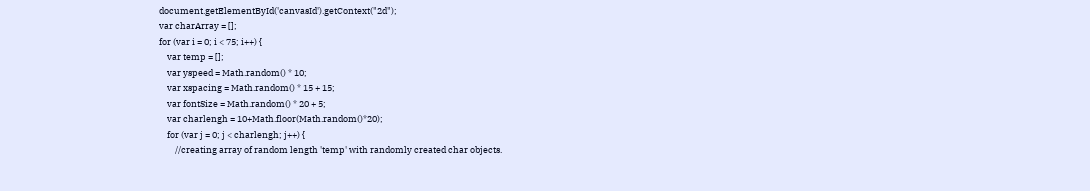document.getElementById('canvasId').getContext("2d");
var charArray = [];
for (var i = 0; i < 75; i++) {
    var temp = [];
    var yspeed = Math.random() * 10;
    var xspacing = Math.random() * 15 + 15;
    var fontSize = Math.random() * 20 + 5;
    var charlengh = 10+Math.floor(Math.random()*20);
    for (var j = 0; j < charlengh; j++) {
        //creating array of random length 'temp' with randomly created char objects.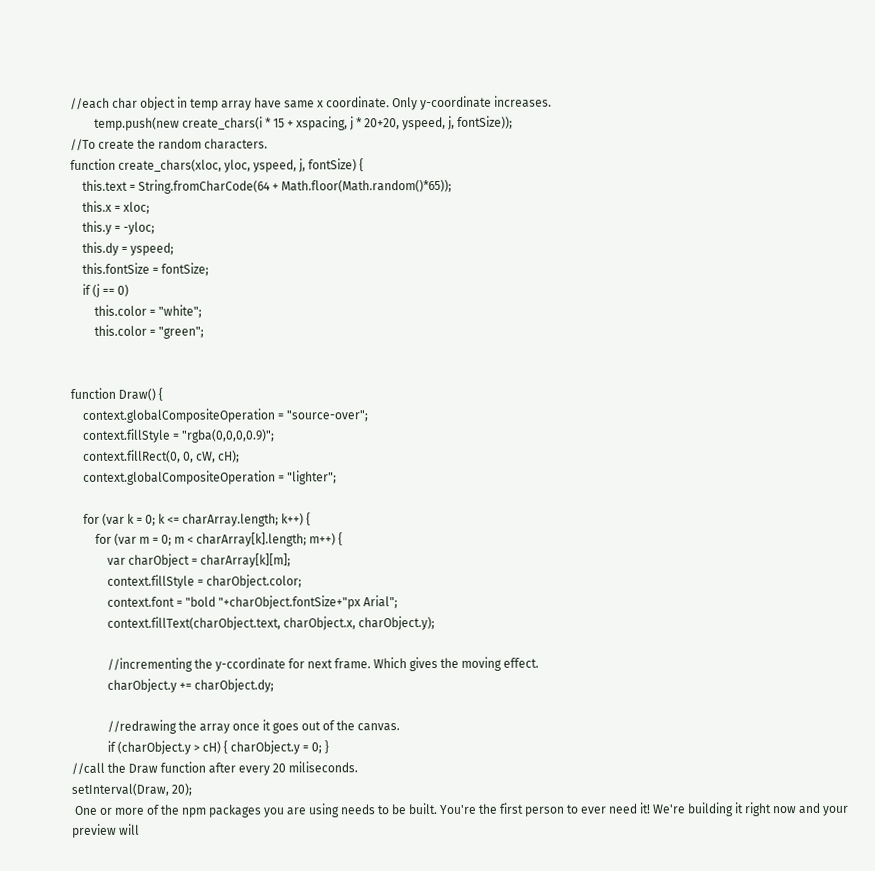//each char object in temp array have same x coordinate. Only y-coordinate increases.
        temp.push(new create_chars(i * 15 + xspacing, j * 20+20, yspeed, j, fontSize));
//To create the random characters.
function create_chars(xloc, yloc, yspeed, j, fontSize) {
    this.text = String.fromCharCode(64 + Math.floor(Math.random()*65));
    this.x = xloc;
    this.y = -yloc;
    this.dy = yspeed;
    this.fontSize = fontSize;
    if (j == 0)
        this.color = "white";
        this.color = "green";


function Draw() {
    context.globalCompositeOperation = "source-over";
    context.fillStyle = "rgba(0,0,0,0.9)";
    context.fillRect(0, 0, cW, cH);
    context.globalCompositeOperation = "lighter";

    for (var k = 0; k <= charArray.length; k++) {
        for (var m = 0; m < charArray[k].length; m++) {
            var charObject = charArray[k][m];
            context.fillStyle = charObject.color;
            context.font = "bold "+charObject.fontSize+"px Arial";
            context.fillText(charObject.text, charObject.x, charObject.y);

            //incrementing the y-ccordinate for next frame. Which gives the moving effect.
            charObject.y += charObject.dy;

            //redrawing the array once it goes out of the canvas.
            if (charObject.y > cH) { charObject.y = 0; }
//call the Draw function after every 20 miliseconds.
setInterval(Draw, 20);
 One or more of the npm packages you are using needs to be built. You're the first person to ever need it! We're building it right now and your preview will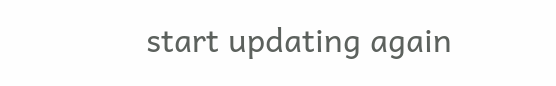start updating again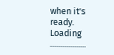when it's ready.
Loading ..................